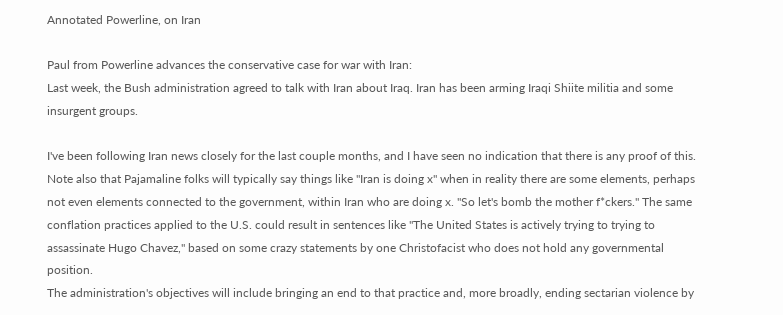Annotated Powerline, on Iran

Paul from Powerline advances the conservative case for war with Iran:
Last week, the Bush administration agreed to talk with Iran about Iraq. Iran has been arming Iraqi Shiite militia and some insurgent groups.

I've been following Iran news closely for the last couple months, and I have seen no indication that there is any proof of this. Note also that Pajamaline folks will typically say things like "Iran is doing x" when in reality there are some elements, perhaps not even elements connected to the government, within Iran who are doing x. "So let's bomb the mother f*ckers." The same conflation practices applied to the U.S. could result in sentences like "The United States is actively trying to trying to assassinate Hugo Chavez," based on some crazy statements by one Christofacist who does not hold any governmental position.
The administration's objectives will include bringing an end to that practice and, more broadly, ending sectarian violence by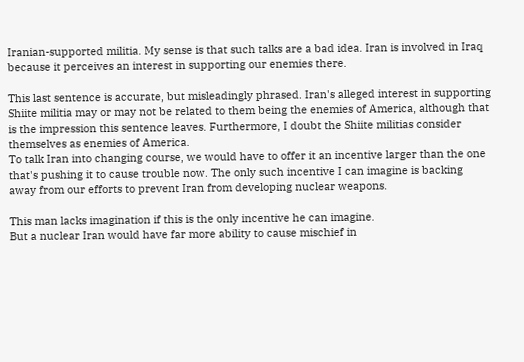Iranian-supported militia. My sense is that such talks are a bad idea. Iran is involved in Iraq because it perceives an interest in supporting our enemies there.

This last sentence is accurate, but misleadingly phrased. Iran's alleged interest in supporting Shiite militia may or may not be related to them being the enemies of America, although that is the impression this sentence leaves. Furthermore, I doubt the Shiite militias consider themselves as enemies of America.
To talk Iran into changing course, we would have to offer it an incentive larger than the one that's pushing it to cause trouble now. The only such incentive I can imagine is backing away from our efforts to prevent Iran from developing nuclear weapons.

This man lacks imagination if this is the only incentive he can imagine.
But a nuclear Iran would have far more ability to cause mischief in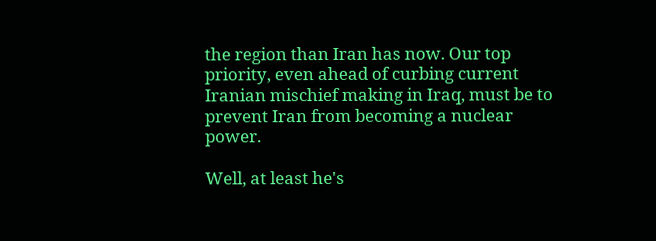the region than Iran has now. Our top priority, even ahead of curbing current Iranian mischief making in Iraq, must be to prevent Iran from becoming a nuclear power.

Well, at least he's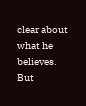clear about what he believes. But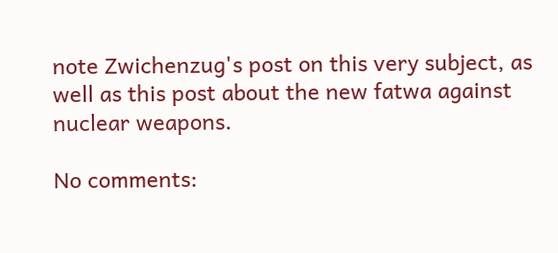note Zwichenzug's post on this very subject, as well as this post about the new fatwa against nuclear weapons.

No comments: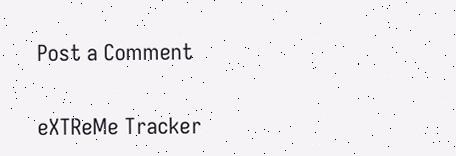Post a Comment

eXTReMe Tracker